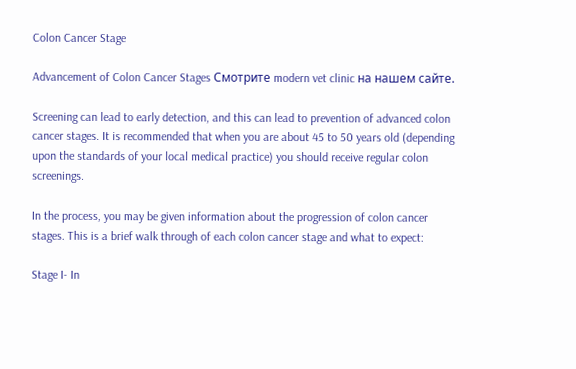Colon Cancer Stage

Advancement of Colon Cancer Stages Смотрите modern vet clinic на нашем сайте.

Screening can lead to early detection, and this can lead to prevention of advanced colon cancer stages. It is recommended that when you are about 45 to 50 years old (depending upon the standards of your local medical practice) you should receive regular colon screenings.

In the process, you may be given information about the progression of colon cancer stages. This is a brief walk through of each colon cancer stage and what to expect:

Stage I- In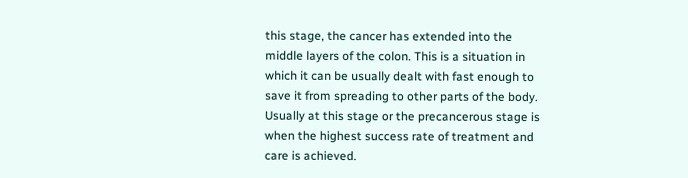this stage, the cancer has extended into the middle layers of the colon. This is a situation in which it can be usually dealt with fast enough to save it from spreading to other parts of the body. Usually at this stage or the precancerous stage is when the highest success rate of treatment and care is achieved.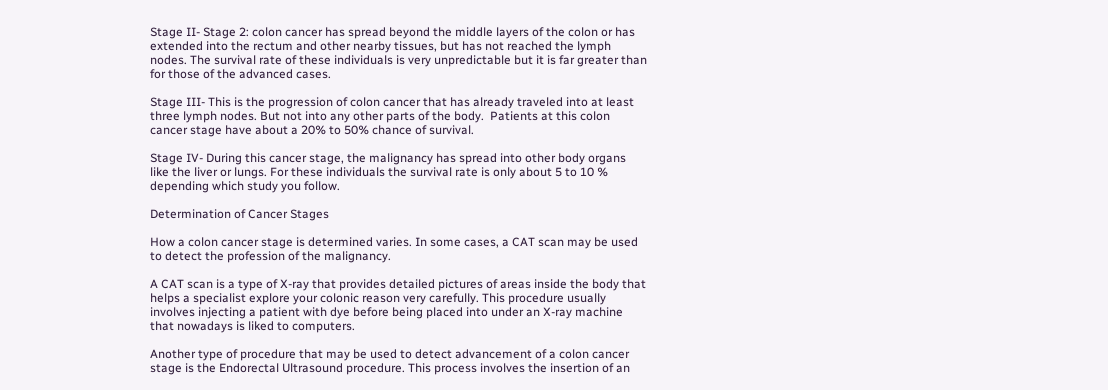Stage II- Stage 2: colon cancer has spread beyond the middle layers of the colon or has extended into the rectum and other nearby tissues, but has not reached the lymph nodes. The survival rate of these individuals is very unpredictable but it is far greater than for those of the advanced cases.

Stage III- This is the progression of colon cancer that has already traveled into at least three lymph nodes. But not into any other parts of the body.  Patients at this colon cancer stage have about a 20% to 50% chance of survival.

Stage IV- During this cancer stage, the malignancy has spread into other body organs like the liver or lungs. For these individuals the survival rate is only about 5 to 10 % depending which study you follow.

Determination of Cancer Stages

How a colon cancer stage is determined varies. In some cases, a CAT scan may be used to detect the profession of the malignancy.

A CAT scan is a type of X-ray that provides detailed pictures of areas inside the body that helps a specialist explore your colonic reason very carefully. This procedure usually involves injecting a patient with dye before being placed into under an X-ray machine that nowadays is liked to computers.

Another type of procedure that may be used to detect advancement of a colon cancer stage is the Endorectal Ultrasound procedure. This process involves the insertion of an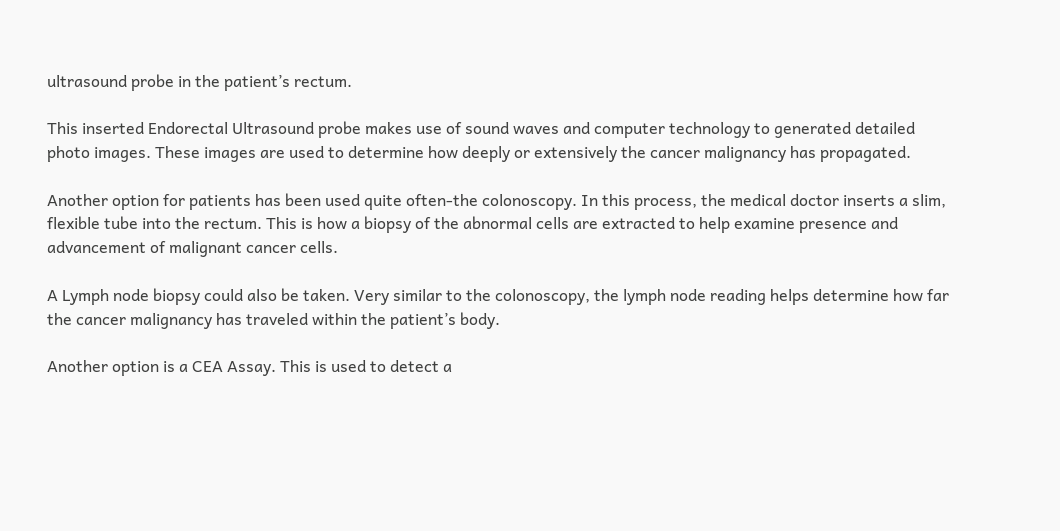ultrasound probe in the patient’s rectum.

This inserted Endorectal Ultrasound probe makes use of sound waves and computer technology to generated detailed photo images. These images are used to determine how deeply or extensively the cancer malignancy has propagated.

Another option for patients has been used quite often-the colonoscopy. In this process, the medical doctor inserts a slim, flexible tube into the rectum. This is how a biopsy of the abnormal cells are extracted to help examine presence and advancement of malignant cancer cells.

A Lymph node biopsy could also be taken. Very similar to the colonoscopy, the lymph node reading helps determine how far the cancer malignancy has traveled within the patient’s body.

Another option is a CEA Assay. This is used to detect a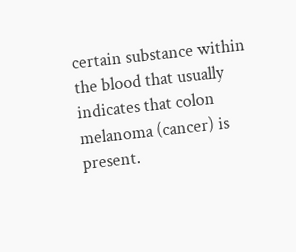certain substance within the blood that usually indicates that colon melanoma (cancer) is present.